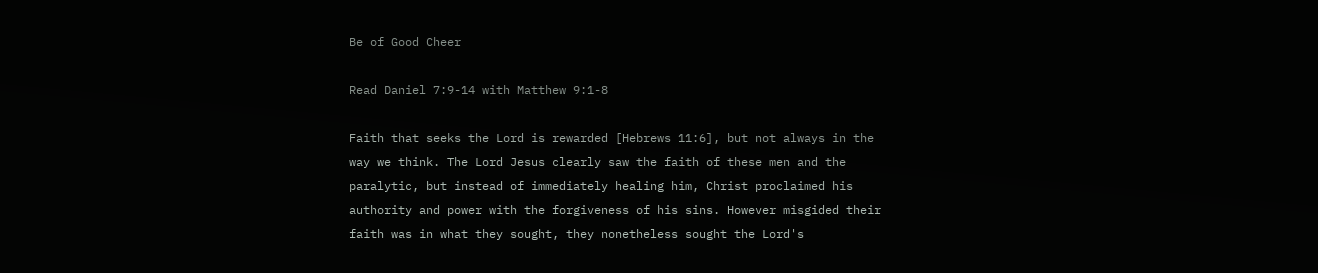Be of Good Cheer

Read Daniel 7:9-14 with Matthew 9:1-8

Faith that seeks the Lord is rewarded [Hebrews 11:6], but not always in the way we think. The Lord Jesus clearly saw the faith of these men and the paralytic, but instead of immediately healing him, Christ proclaimed his authority and power with the forgiveness of his sins. However misgided their faith was in what they sought, they nonetheless sought the Lord's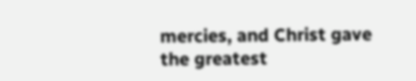mercies, and Christ gave the greatest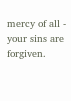mercy of all - your sins are forgiven.